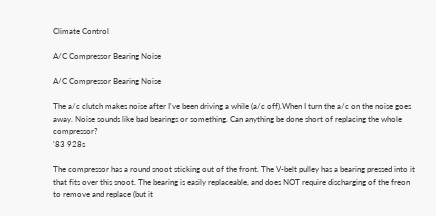Climate Control

A/C Compressor Bearing Noise

A/C Compressor Bearing Noise

The a/c clutch makes noise after I've been driving a while (a/c off).When I turn the a/c on the noise goes away. Noise sounds like bad bearings or something. Can anything be done short of replacing the whole compressor?
'83 928s

The compressor has a round snoot sticking out of the front. The V-belt pulley has a bearing pressed into it that fits over this snoot. The bearing is easily replaceable, and does NOT require discharging of the freon to remove and replace (but it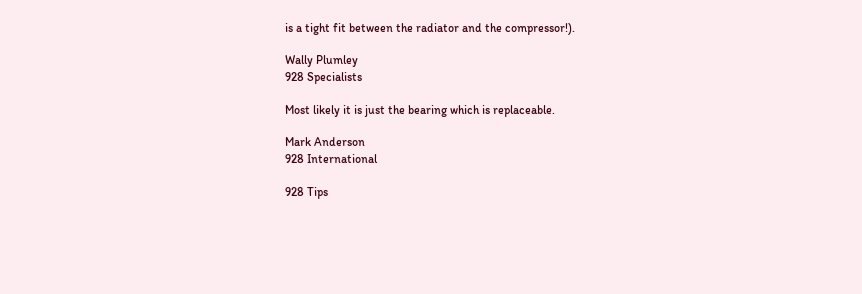is a tight fit between the radiator and the compressor!).

Wally Plumley
928 Specialists

Most likely it is just the bearing which is replaceable.

Mark Anderson
928 International

928 Tips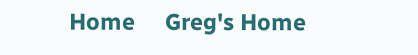Home     Greg's Home